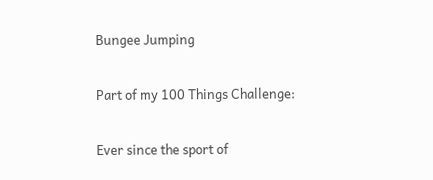Bungee Jumping

Part of my 100 Things Challenge:

Ever since the sport of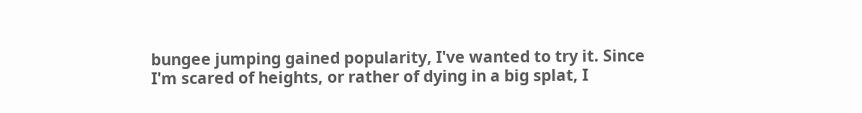bungee jumping gained popularity, I've wanted to try it. Since I'm scared of heights, or rather of dying in a big splat, I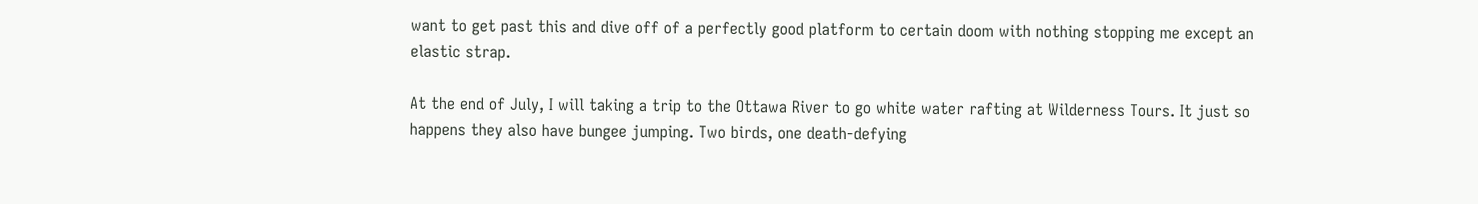want to get past this and dive off of a perfectly good platform to certain doom with nothing stopping me except an elastic strap.

At the end of July, I will taking a trip to the Ottawa River to go white water rafting at Wilderness Tours. It just so happens they also have bungee jumping. Two birds, one death-defying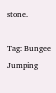stone.

Tag: Bungee Jumping